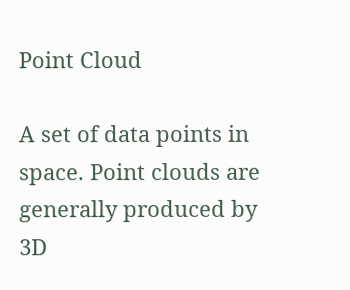Point Cloud

A set of data points in space. Point clouds are generally produced by 3D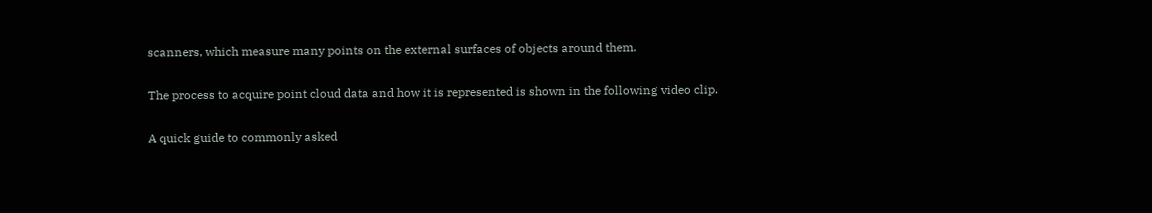scanners, which measure many points on the external surfaces of objects around them.

The process to acquire point cloud data and how it is represented is shown in the following video clip.

A quick guide to commonly asked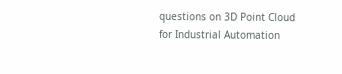questions on 3D Point Cloud for Industrial Automation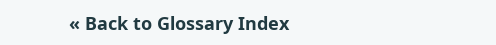« Back to Glossary Index